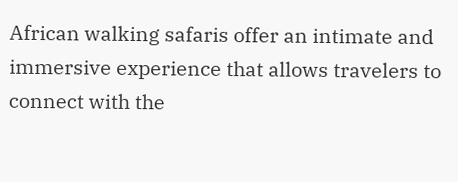African walking safaris offer an intimate and immersive experience that allows travelers to connect with the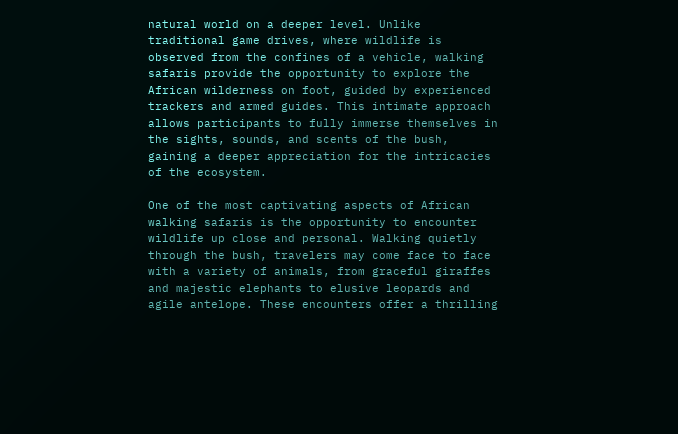natural world on a deeper level. Unlike traditional game drives, where wildlife is observed from the confines of a vehicle, walking safaris provide the opportunity to explore the African wilderness on foot, guided by experienced trackers and armed guides. This intimate approach allows participants to fully immerse themselves in the sights, sounds, and scents of the bush, gaining a deeper appreciation for the intricacies of the ecosystem.

One of the most captivating aspects of African walking safaris is the opportunity to encounter wildlife up close and personal. Walking quietly through the bush, travelers may come face to face with a variety of animals, from graceful giraffes and majestic elephants to elusive leopards and agile antelope. These encounters offer a thrilling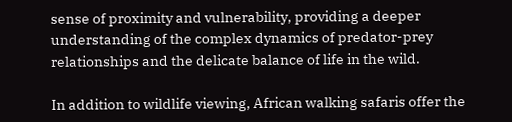sense of proximity and vulnerability, providing a deeper understanding of the complex dynamics of predator-prey relationships and the delicate balance of life in the wild.

In addition to wildlife viewing, African walking safaris offer the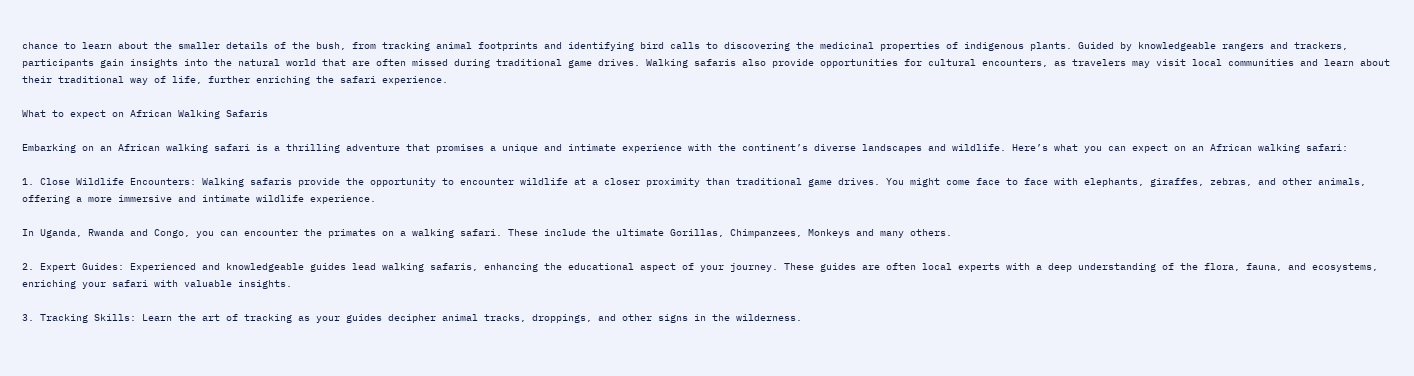chance to learn about the smaller details of the bush, from tracking animal footprints and identifying bird calls to discovering the medicinal properties of indigenous plants. Guided by knowledgeable rangers and trackers, participants gain insights into the natural world that are often missed during traditional game drives. Walking safaris also provide opportunities for cultural encounters, as travelers may visit local communities and learn about their traditional way of life, further enriching the safari experience.

What to expect on African Walking Safaris

Embarking on an African walking safari is a thrilling adventure that promises a unique and intimate experience with the continent’s diverse landscapes and wildlife. Here’s what you can expect on an African walking safari:

1. Close Wildlife Encounters: Walking safaris provide the opportunity to encounter wildlife at a closer proximity than traditional game drives. You might come face to face with elephants, giraffes, zebras, and other animals, offering a more immersive and intimate wildlife experience.

In Uganda, Rwanda and Congo, you can encounter the primates on a walking safari. These include the ultimate Gorillas, Chimpanzees, Monkeys and many others.

2. Expert Guides: Experienced and knowledgeable guides lead walking safaris, enhancing the educational aspect of your journey. These guides are often local experts with a deep understanding of the flora, fauna, and ecosystems, enriching your safari with valuable insights.

3. Tracking Skills: Learn the art of tracking as your guides decipher animal tracks, droppings, and other signs in the wilderness.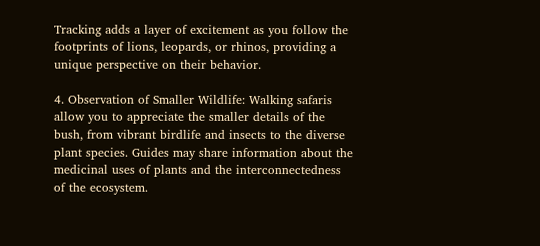Tracking adds a layer of excitement as you follow the footprints of lions, leopards, or rhinos, providing a unique perspective on their behavior.

4. Observation of Smaller Wildlife: Walking safaris allow you to appreciate the smaller details of the bush, from vibrant birdlife and insects to the diverse plant species. Guides may share information about the medicinal uses of plants and the interconnectedness of the ecosystem.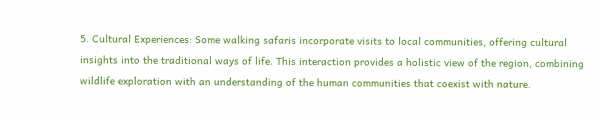5. Cultural Experiences: Some walking safaris incorporate visits to local communities, offering cultural insights into the traditional ways of life. This interaction provides a holistic view of the region, combining wildlife exploration with an understanding of the human communities that coexist with nature.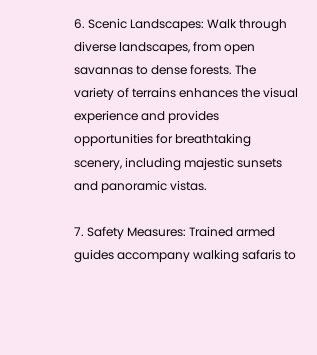6. Scenic Landscapes: Walk through diverse landscapes, from open savannas to dense forests. The variety of terrains enhances the visual experience and provides opportunities for breathtaking scenery, including majestic sunsets and panoramic vistas.

7. Safety Measures: Trained armed guides accompany walking safaris to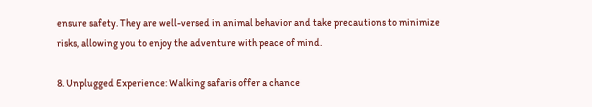ensure safety. They are well-versed in animal behavior and take precautions to minimize risks, allowing you to enjoy the adventure with peace of mind.

8. Unplugged Experience: Walking safaris offer a chance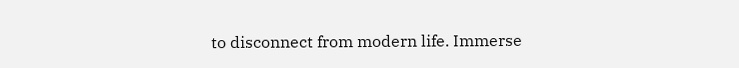to disconnect from modern life. Immerse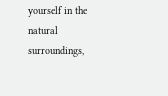yourself in the natural surroundings,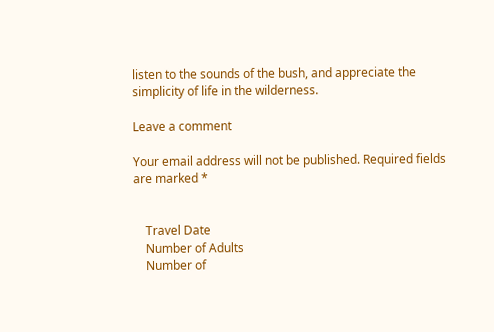listen to the sounds of the bush, and appreciate the simplicity of life in the wilderness.

Leave a comment

Your email address will not be published. Required fields are marked *


    Travel Date
    Number of Adults
    Number of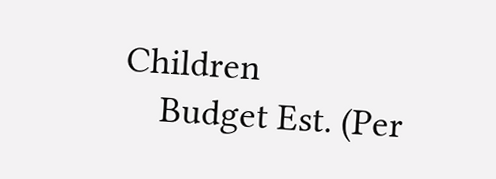Children
    Budget Est. (Per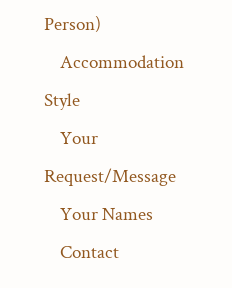Person)
    Accommodation Style
    Your Request/Message
    Your Names
    Contact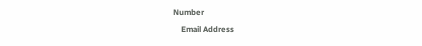Number
    Email Address